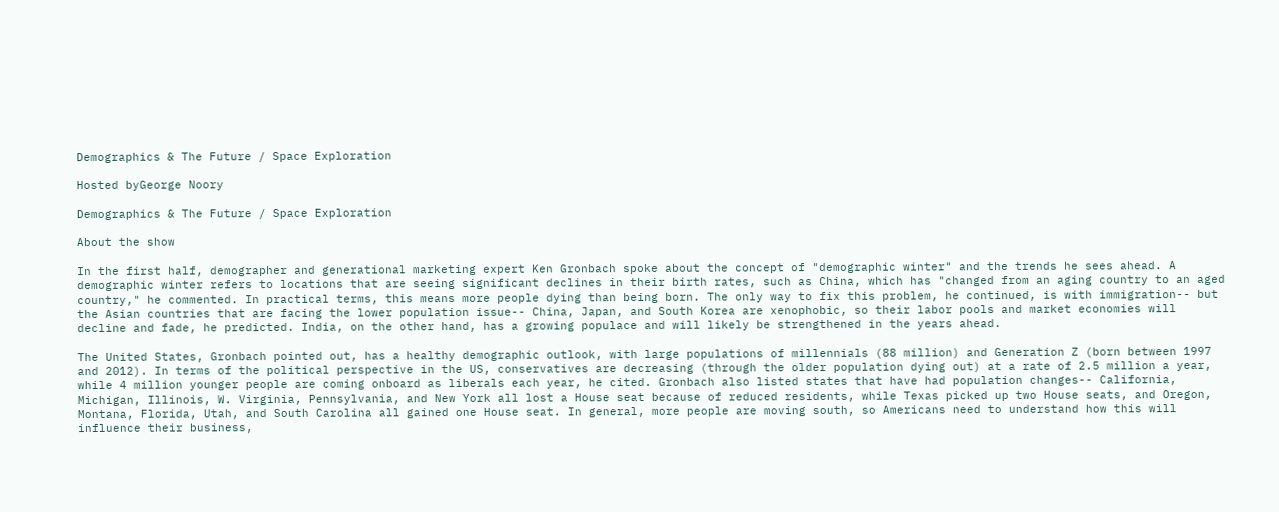Demographics & The Future / Space Exploration

Hosted byGeorge Noory

Demographics & The Future / Space Exploration

About the show

In the first half, demographer and generational marketing expert Ken Gronbach spoke about the concept of "demographic winter" and the trends he sees ahead. A demographic winter refers to locations that are seeing significant declines in their birth rates, such as China, which has "changed from an aging country to an aged country," he commented. In practical terms, this means more people dying than being born. The only way to fix this problem, he continued, is with immigration-- but the Asian countries that are facing the lower population issue-- China, Japan, and South Korea are xenophobic, so their labor pools and market economies will decline and fade, he predicted. India, on the other hand, has a growing populace and will likely be strengthened in the years ahead.

The United States, Gronbach pointed out, has a healthy demographic outlook, with large populations of millennials (88 million) and Generation Z (born between 1997 and 2012). In terms of the political perspective in the US, conservatives are decreasing (through the older population dying out) at a rate of 2.5 million a year, while 4 million younger people are coming onboard as liberals each year, he cited. Gronbach also listed states that have had population changes-- California, Michigan, Illinois, W. Virginia, Pennsylvania, and New York all lost a House seat because of reduced residents, while Texas picked up two House seats, and Oregon, Montana, Florida, Utah, and South Carolina all gained one House seat. In general, more people are moving south, so Americans need to understand how this will influence their business,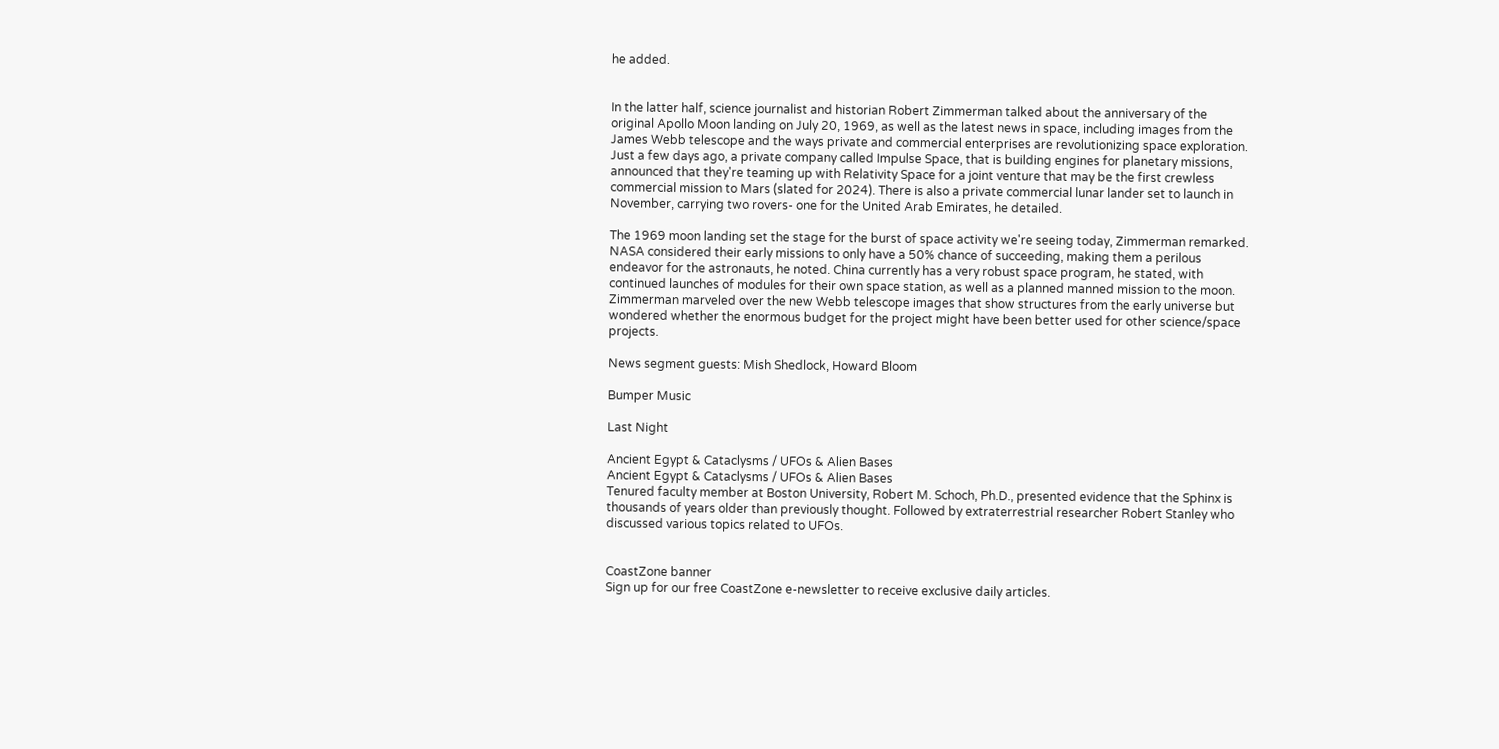he added.


In the latter half, science journalist and historian Robert Zimmerman talked about the anniversary of the original Apollo Moon landing on July 20, 1969, as well as the latest news in space, including images from the James Webb telescope and the ways private and commercial enterprises are revolutionizing space exploration. Just a few days ago, a private company called Impulse Space, that is building engines for planetary missions, announced that they're teaming up with Relativity Space for a joint venture that may be the first crewless commercial mission to Mars (slated for 2024). There is also a private commercial lunar lander set to launch in November, carrying two rovers- one for the United Arab Emirates, he detailed.

The 1969 moon landing set the stage for the burst of space activity we're seeing today, Zimmerman remarked. NASA considered their early missions to only have a 50% chance of succeeding, making them a perilous endeavor for the astronauts, he noted. China currently has a very robust space program, he stated, with continued launches of modules for their own space station, as well as a planned manned mission to the moon. Zimmerman marveled over the new Webb telescope images that show structures from the early universe but wondered whether the enormous budget for the project might have been better used for other science/space projects.

News segment guests: Mish Shedlock, Howard Bloom

Bumper Music

Last Night

Ancient Egypt & Cataclysms / UFOs & Alien Bases
Ancient Egypt & Cataclysms / UFOs & Alien Bases
Tenured faculty member at Boston University, Robert M. Schoch, Ph.D., presented evidence that the Sphinx is thousands of years older than previously thought. Followed by extraterrestrial researcher Robert Stanley who discussed various topics related to UFOs.


CoastZone banner
Sign up for our free CoastZone e-newsletter to receive exclusive daily articles.